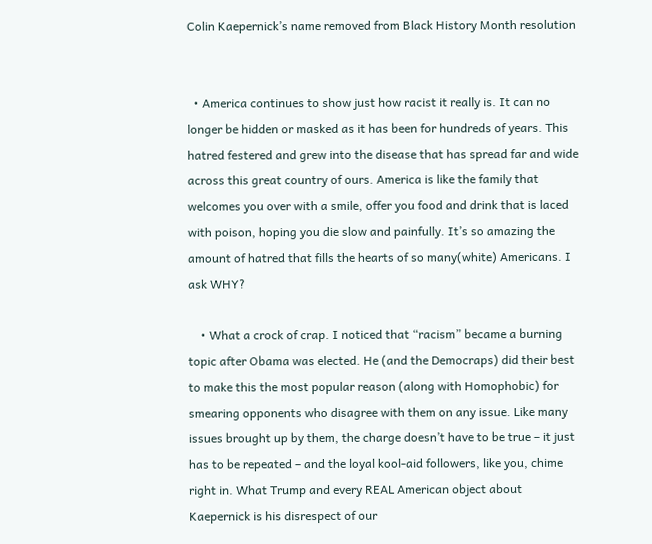Colin Kaepernick’s name removed from Black History Month resolution


  • America continues to show just how racist it really is. It can no longer be hidden or masked as it has been for hundreds of years. This hatred festered and grew into the disease that has spread far and wide across this great country of ours. America is like the family that welcomes you over with a smile, offer you food and drink that is laced with poison, hoping you die slow and painfully. It’s so amazing the amount of hatred that fills the hearts of so many(white) Americans. I ask WHY?

    • What a crock of crap. I noticed that “racism” became a burning topic after Obama was elected. He (and the Democraps) did their best to make this the most popular reason (along with Homophobic) for smearing opponents who disagree with them on any issue. Like many issues brought up by them, the charge doesn’t have to be true – it just has to be repeated – and the loyal kool-aid followers, like you, chime right in. What Trump and every REAL American object about Kaepernick is his disrespect of our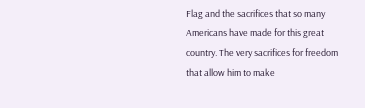Flag and the sacrifices that so many Americans have made for this great country. The very sacrifices for freedom that allow him to make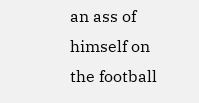an ass of himself on the football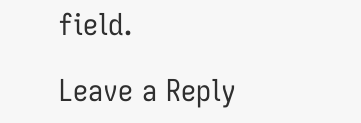field.

Leave a Reply